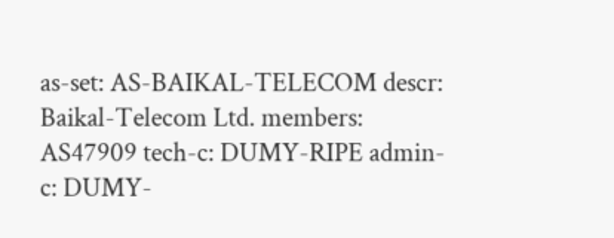as-set: AS-BAIKAL-TELECOM descr: Baikal-Telecom Ltd. members: AS47909 tech-c: DUMY-RIPE admin-c: DUMY-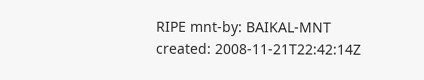RIPE mnt-by: BAIKAL-MNT created: 2008-11-21T22:42:14Z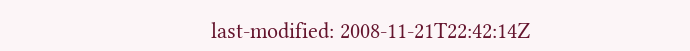last-modified: 2008-11-21T22:42:14Z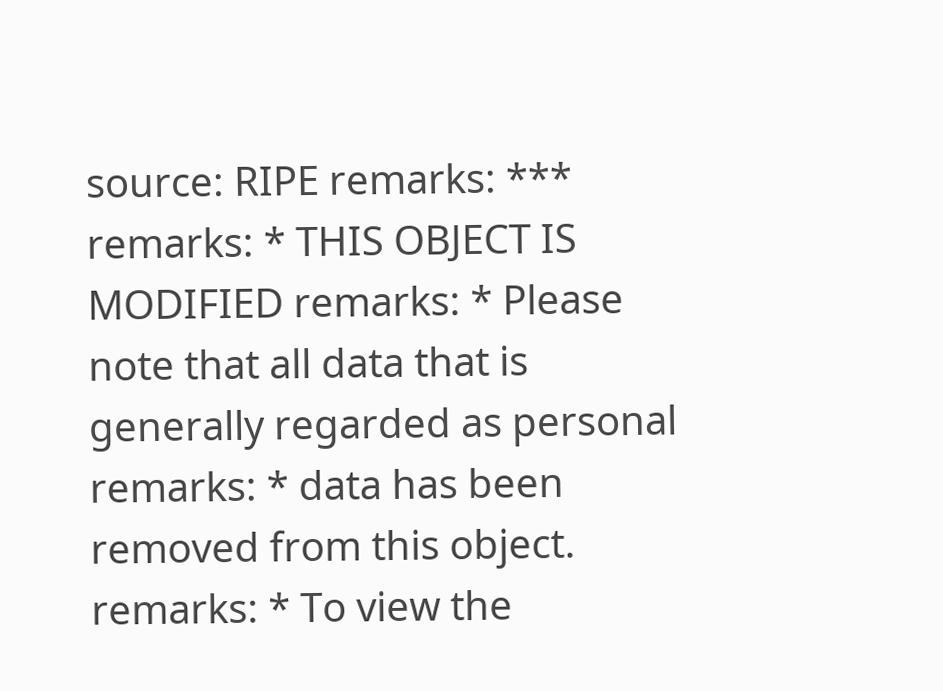source: RIPE remarks: *** remarks: * THIS OBJECT IS MODIFIED remarks: * Please note that all data that is generally regarded as personal remarks: * data has been removed from this object. remarks: * To view the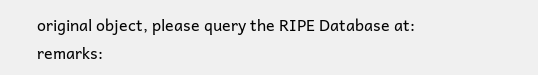original object, please query the RIPE Database at: remarks: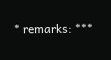* remarks: ***